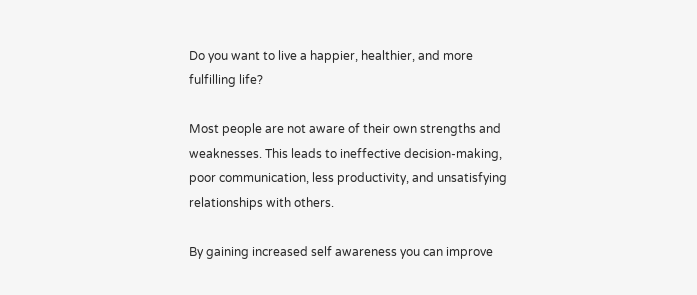Do you want to live a happier, healthier, and more fulfilling life?

Most people are not aware of their own strengths and weaknesses. This leads to ineffective decision-making, poor communication, less productivity, and unsatisfying relationships with others.

By gaining increased self awareness you can improve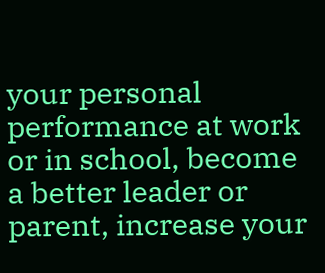your personal performance at work or in school, become a better leader or parent, increase your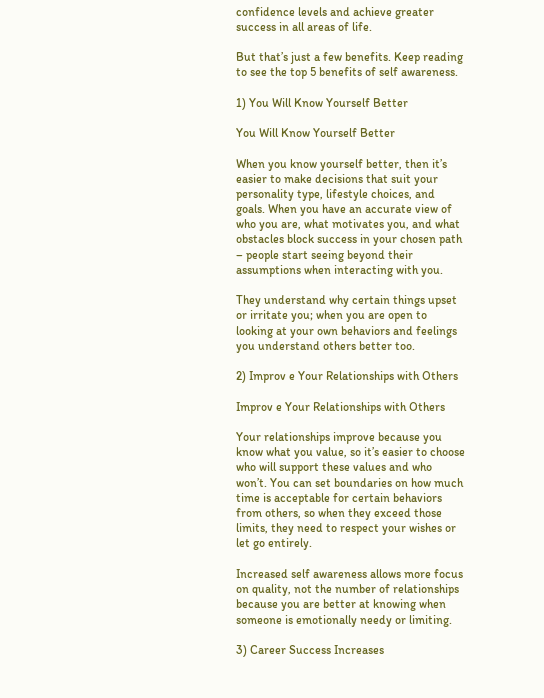confidence levels and achieve greater success in all areas of life.

But that’s just a few benefits. Keep reading to see the top 5 benefits of self awareness.

1) You Will Know Yourself Better

You Will Know Yourself Better

When you know yourself better, then it’s easier to make decisions that suit your personality type, lifestyle choices, and goals. When you have an accurate view of who you are, what motivates you, and what obstacles block success in your chosen path – people start seeing beyond their assumptions when interacting with you.

They understand why certain things upset or irritate you; when you are open to looking at your own behaviors and feelings you understand others better too.

2) Improv e Your Relationships with Others

Improv e Your Relationships with Others

Your relationships improve because you know what you value, so it’s easier to choose who will support these values and who won’t. You can set boundaries on how much time is acceptable for certain behaviors from others, so when they exceed those limits, they need to respect your wishes or let go entirely.

Increased self awareness allows more focus on quality, not the number of relationships because you are better at knowing when someone is emotionally needy or limiting.

3) Career Success Increases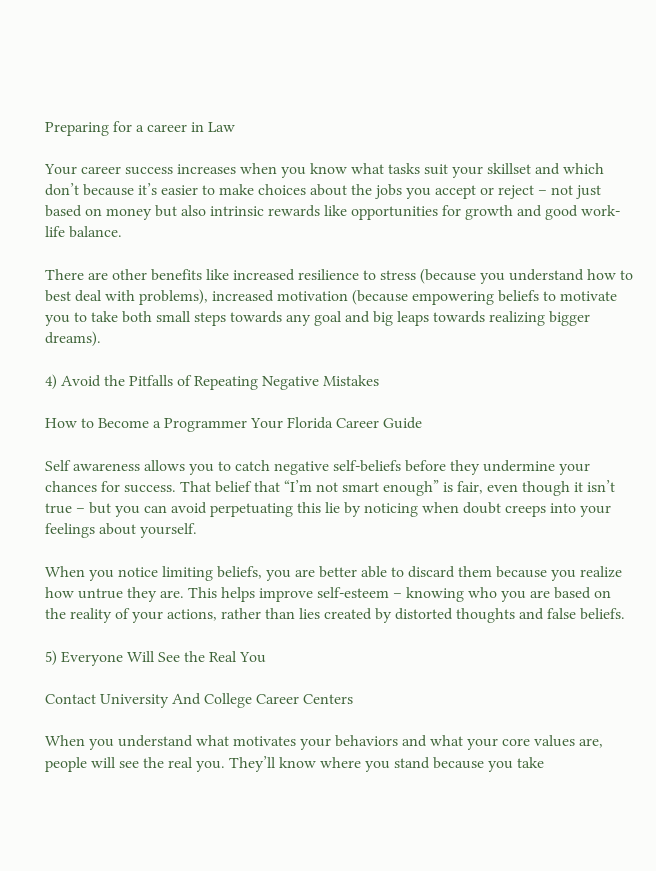Preparing for a career in Law

Your career success increases when you know what tasks suit your skillset and which don’t because it’s easier to make choices about the jobs you accept or reject – not just based on money but also intrinsic rewards like opportunities for growth and good work-life balance.

There are other benefits like increased resilience to stress (because you understand how to best deal with problems), increased motivation (because empowering beliefs to motivate you to take both small steps towards any goal and big leaps towards realizing bigger dreams).

4) Avoid the Pitfalls of Repeating Negative Mistakes

How to Become a Programmer Your Florida Career Guide

Self awareness allows you to catch negative self-beliefs before they undermine your chances for success. That belief that “I’m not smart enough” is fair, even though it isn’t true – but you can avoid perpetuating this lie by noticing when doubt creeps into your feelings about yourself.

When you notice limiting beliefs, you are better able to discard them because you realize how untrue they are. This helps improve self-esteem – knowing who you are based on the reality of your actions, rather than lies created by distorted thoughts and false beliefs.

5) Everyone Will See the Real You

Contact University And College Career Centers

When you understand what motivates your behaviors and what your core values are, people will see the real you. They’ll know where you stand because you take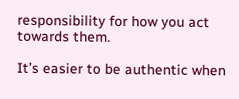responsibility for how you act towards them.

It’s easier to be authentic when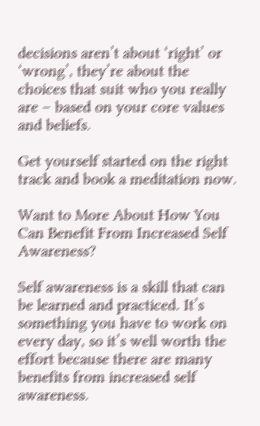decisions aren’t about ‘right’ or ‘wrong’, they’re about the choices that suit who you really are – based on your core values and beliefs.

Get yourself started on the right track and book a meditation now.

Want to More About How You Can Benefit From Increased Self Awareness?

Self awareness is a skill that can be learned and practiced. It’s something you have to work on every day, so it’s well worth the effort because there are many benefits from increased self awareness.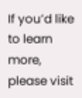If you’d like to learn more, please visit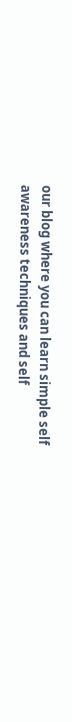our blog where you can learn simple self awareness techniques and self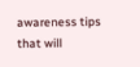awareness tips that will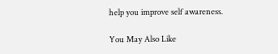help you improve self awareness.

You May Also Like